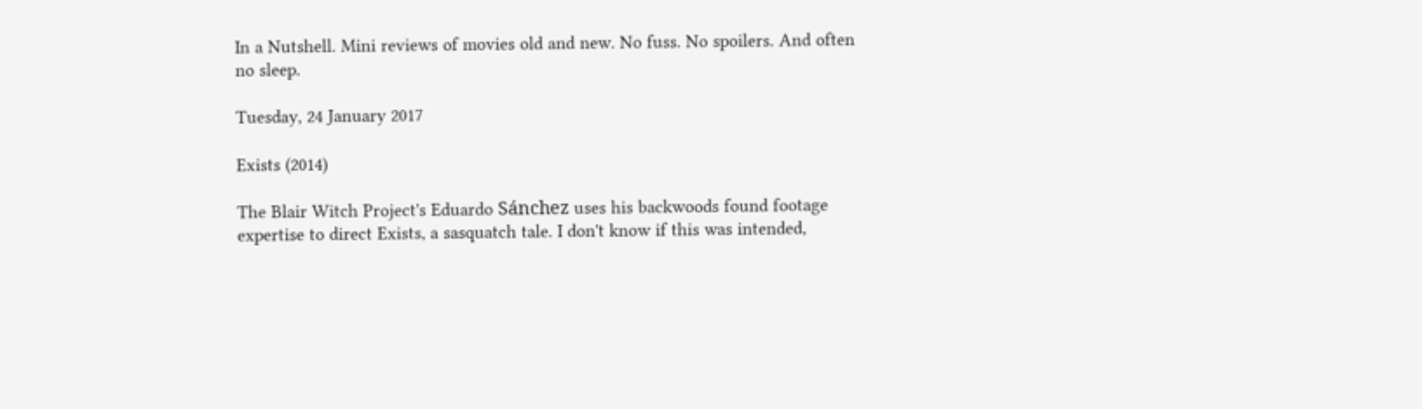In a Nutshell. Mini reviews of movies old and new. No fuss. No spoilers. And often no sleep.

Tuesday, 24 January 2017

Exists (2014)

The Blair Witch Project's Eduardo Sánchez uses his backwoods found footage expertise to direct Exists, a sasquatch tale. I don't know if this was intended,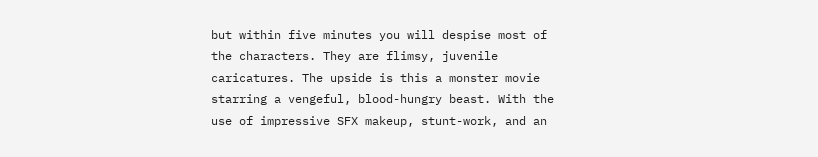but within five minutes you will despise most of the characters. They are flimsy, juvenile caricatures. The upside is this a monster movie starring a vengeful, blood-hungry beast. With the use of impressive SFX makeup, stunt-work, and an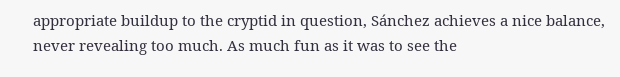appropriate buildup to the cryptid in question, Sánchez achieves a nice balance, never revealing too much. As much fun as it was to see the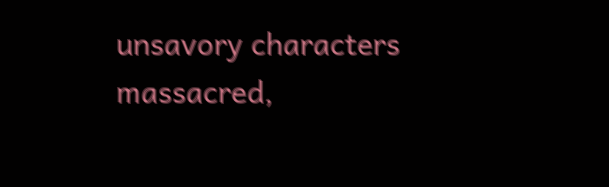unsavory characters massacred,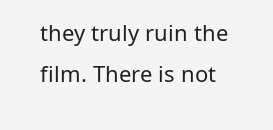they truly ruin the film. There is not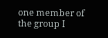one member of the group I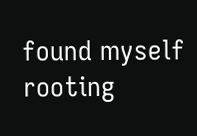found myself rooting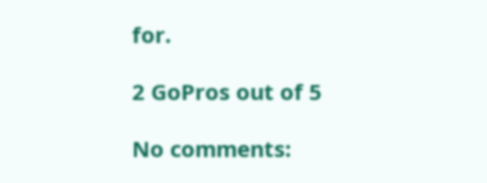for.

2 GoPros out of 5

No comments: